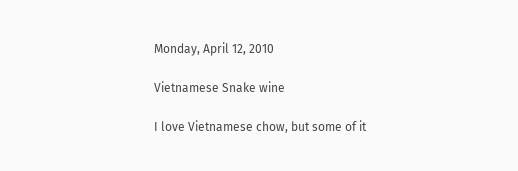Monday, April 12, 2010

Vietnamese Snake wine

I love Vietnamese chow, but some of it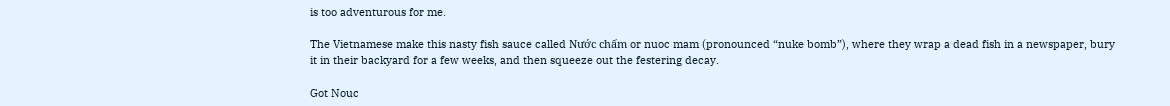is too adventurous for me.

The Vietnamese make this nasty fish sauce called Nước chấm or nuoc mam (pronounced “nuke bomb”), where they wrap a dead fish in a newspaper, bury it in their backyard for a few weeks, and then squeeze out the festering decay.

Got Nouc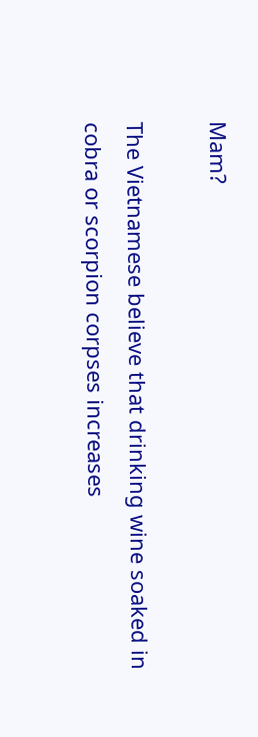Mam?

The Vietnamese believe that drinking wine soaked in cobra or scorpion corpses increases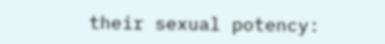their sexual potency: